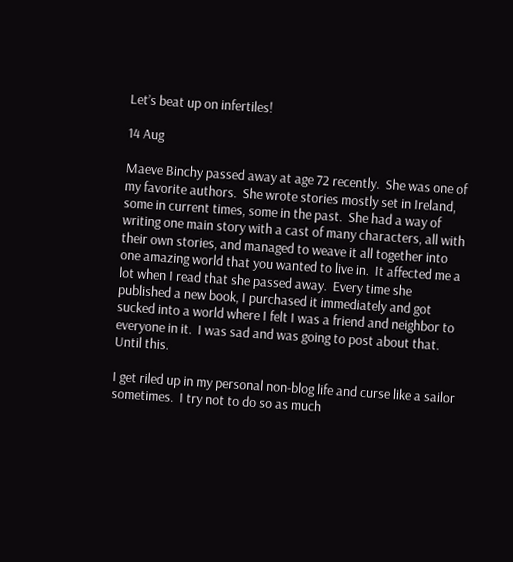Let’s beat up on infertiles!

14 Aug

Maeve Binchy passed away at age 72 recently.  She was one of my favorite authors.  She wrote stories mostly set in Ireland, some in current times, some in the past.  She had a way of writing one main story with a cast of many characters, all with their own stories, and managed to weave it all together into one amazing world that you wanted to live in.  It affected me a lot when I read that she passed away.  Every time she published a new book, I purchased it immediately and got sucked into a world where I felt I was a friend and neighbor to everyone in it.  I was sad and was going to post about that. Until this.

I get riled up in my personal non-blog life and curse like a sailor sometimes.  I try not to do so as much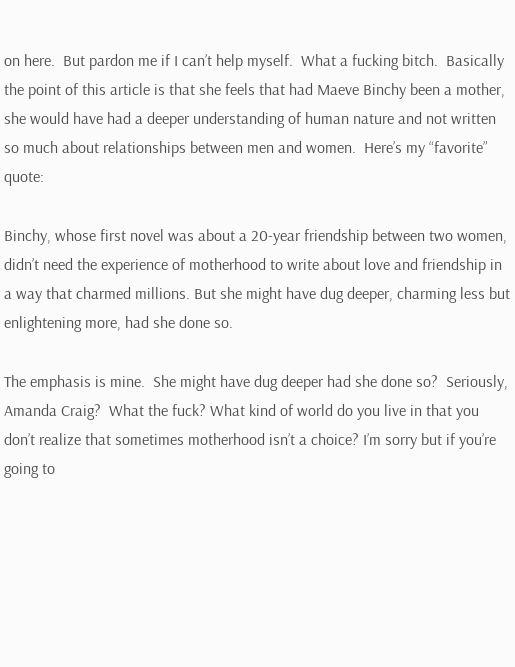on here.  But pardon me if I can’t help myself.  What a fucking bitch.  Basically the point of this article is that she feels that had Maeve Binchy been a mother, she would have had a deeper understanding of human nature and not written so much about relationships between men and women.  Here’s my “favorite” quote:

Binchy, whose first novel was about a 20-year friendship between two women, didn’t need the experience of motherhood to write about love and friendship in a way that charmed millions. But she might have dug deeper, charming less but enlightening more, had she done so.

The emphasis is mine.  She might have dug deeper had she done so?  Seriously, Amanda Craig?  What the fuck? What kind of world do you live in that you don’t realize that sometimes motherhood isn’t a choice? I’m sorry but if you’re going to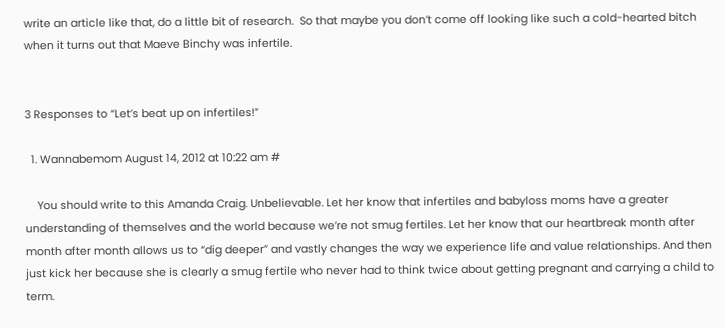write an article like that, do a little bit of research.  So that maybe you don’t come off looking like such a cold-hearted bitch when it turns out that Maeve Binchy was infertile.


3 Responses to “Let’s beat up on infertiles!”

  1. Wannabemom August 14, 2012 at 10:22 am #

    You should write to this Amanda Craig. Unbelievable. Let her know that infertiles and babyloss moms have a greater understanding of themselves and the world because we’re not smug fertiles. Let her know that our heartbreak month after month after month allows us to “dig deeper” and vastly changes the way we experience life and value relationships. And then just kick her because she is clearly a smug fertile who never had to think twice about getting pregnant and carrying a child to term.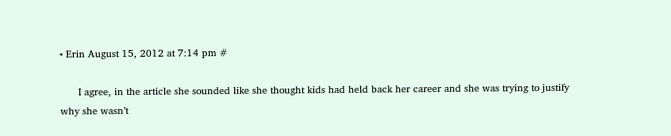• Erin August 15, 2012 at 7:14 pm #

      I agree, in the article she sounded like she thought kids had held back her career and she was trying to justify why she wasn’t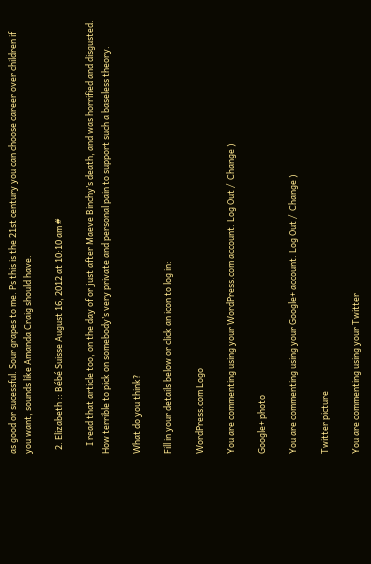as good or sucessful. Sour grapes to me. Ps this is the 21st century you can choose career over children if you want, sounds like Amanda Craig should have.

  2. Elizabeth :: Bébé Suisse August 16, 2012 at 10:10 am #

    I read that article too, on the day of or just after Maeve Binchy’s death, and was horrified and disgusted. How terrible to pick on somebody’s very private and personal pain to support such a baseless theory.

What do you think?

Fill in your details below or click an icon to log in:

WordPress.com Logo

You are commenting using your WordPress.com account. Log Out /  Change )

Google+ photo

You are commenting using your Google+ account. Log Out /  Change )

Twitter picture

You are commenting using your Twitter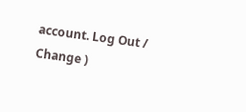account. Log Out /  Change )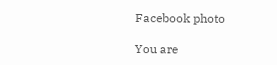Facebook photo

You are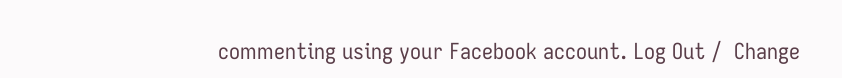commenting using your Facebook account. Log Out /  Change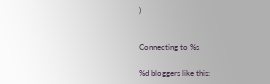)


Connecting to %s

%d bloggers like this: